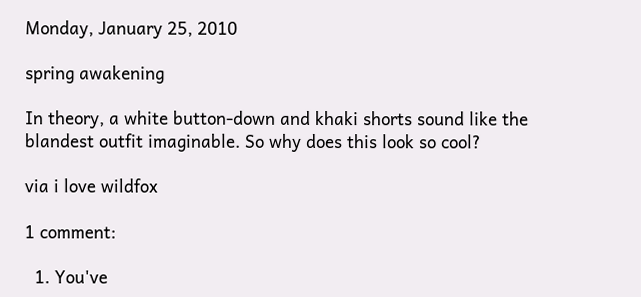Monday, January 25, 2010

spring awakening

In theory, a white button-down and khaki shorts sound like the blandest outfit imaginable. So why does this look so cool?

via i love wildfox

1 comment:

  1. You've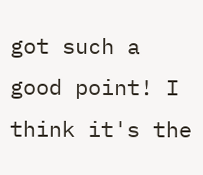got such a good point! I think it's the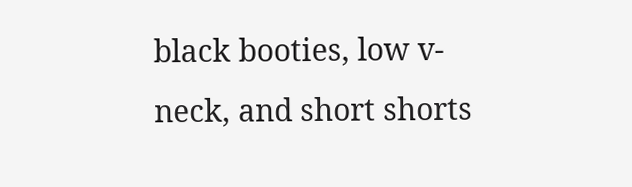black booties, low v-neck, and short shorts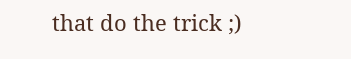that do the trick ;)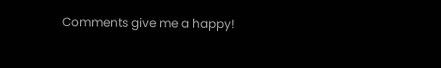Comments give me a happy!